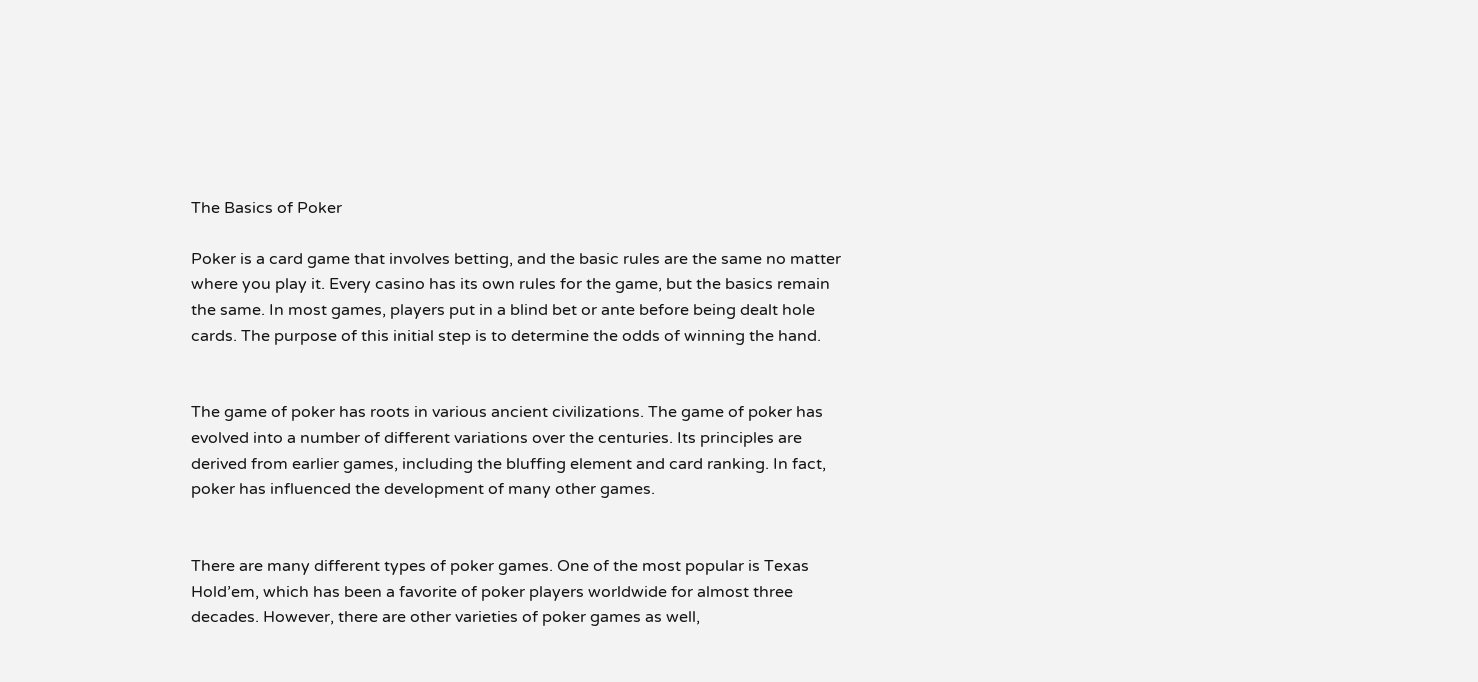The Basics of Poker

Poker is a card game that involves betting, and the basic rules are the same no matter where you play it. Every casino has its own rules for the game, but the basics remain the same. In most games, players put in a blind bet or ante before being dealt hole cards. The purpose of this initial step is to determine the odds of winning the hand.


The game of poker has roots in various ancient civilizations. The game of poker has evolved into a number of different variations over the centuries. Its principles are derived from earlier games, including the bluffing element and card ranking. In fact, poker has influenced the development of many other games.


There are many different types of poker games. One of the most popular is Texas Hold’em, which has been a favorite of poker players worldwide for almost three decades. However, there are other varieties of poker games as well,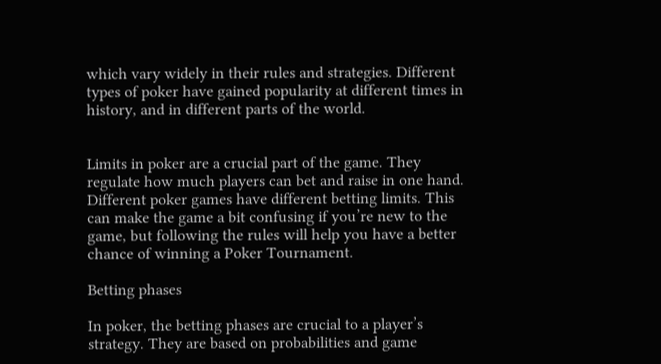which vary widely in their rules and strategies. Different types of poker have gained popularity at different times in history, and in different parts of the world.


Limits in poker are a crucial part of the game. They regulate how much players can bet and raise in one hand. Different poker games have different betting limits. This can make the game a bit confusing if you’re new to the game, but following the rules will help you have a better chance of winning a Poker Tournament.

Betting phases

In poker, the betting phases are crucial to a player’s strategy. They are based on probabilities and game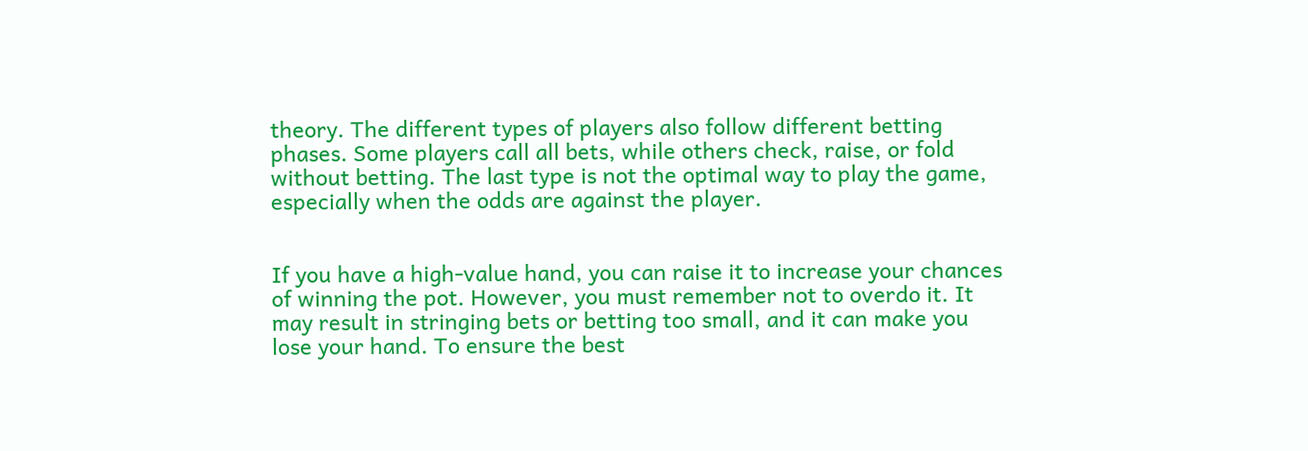theory. The different types of players also follow different betting phases. Some players call all bets, while others check, raise, or fold without betting. The last type is not the optimal way to play the game, especially when the odds are against the player.


If you have a high-value hand, you can raise it to increase your chances of winning the pot. However, you must remember not to overdo it. It may result in stringing bets or betting too small, and it can make you lose your hand. To ensure the best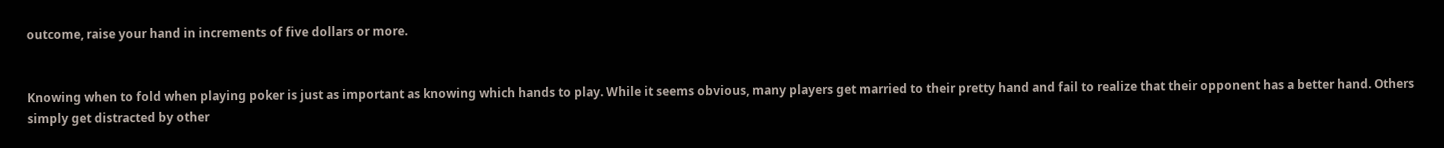outcome, raise your hand in increments of five dollars or more.


Knowing when to fold when playing poker is just as important as knowing which hands to play. While it seems obvious, many players get married to their pretty hand and fail to realize that their opponent has a better hand. Others simply get distracted by other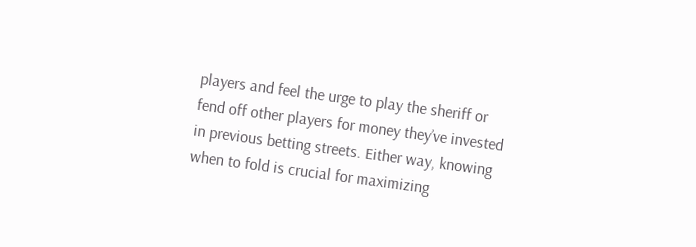players and feel the urge to play the sheriff or fend off other players for money they’ve invested in previous betting streets. Either way, knowing when to fold is crucial for maximizing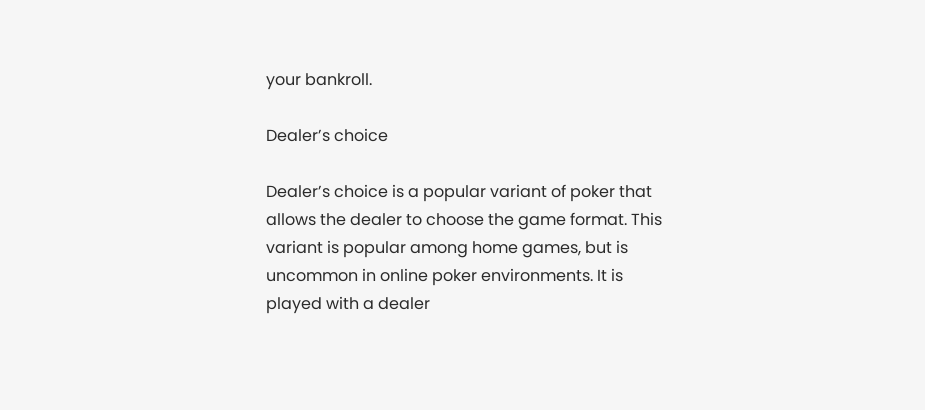your bankroll.

Dealer’s choice

Dealer’s choice is a popular variant of poker that allows the dealer to choose the game format. This variant is popular among home games, but is uncommon in online poker environments. It is played with a dealer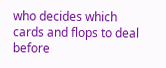who decides which cards and flops to deal before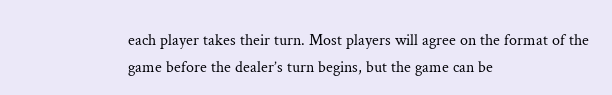each player takes their turn. Most players will agree on the format of the game before the dealer’s turn begins, but the game can be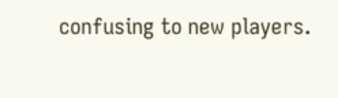confusing to new players.